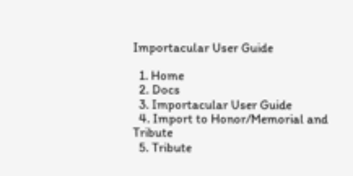Importacular User Guide

  1. Home
  2. Docs
  3. Importacular User Guide
  4. Import to Honor/Memorial and Tribute
  5. Tribute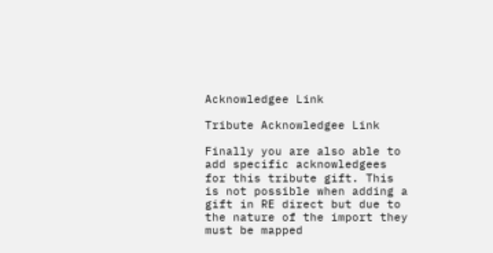Acknowledgee Link

Tribute Acknowledgee Link

Finally you are also able to add specific acknowledgees for this tribute gift. This is not possible when adding a gift in RE direct but due to the nature of the import they must be mapped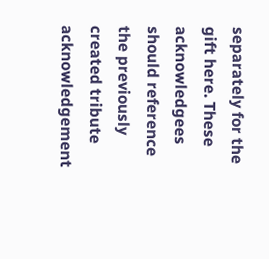separately for the gift here. These acknowledgees should reference the previously created tribute acknowledgement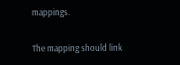mappings.

The mapping should link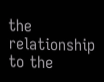the relationship to the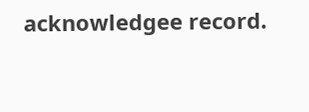acknowledgee record.